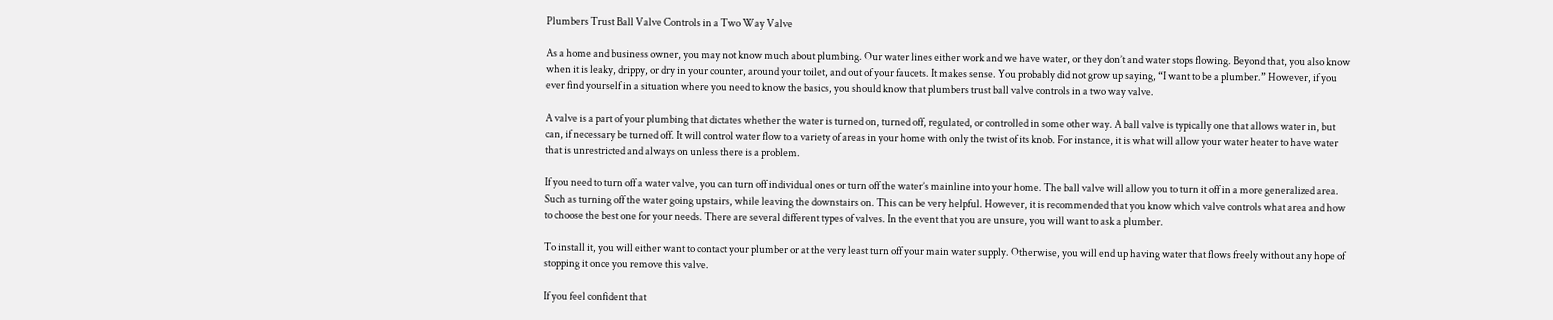Plumbers Trust Ball Valve Controls in a Two Way Valve

As a home and business owner, you may not know much about plumbing. Our water lines either work and we have water, or they don’t and water stops flowing. Beyond that, you also know when it is leaky, drippy, or dry in your counter, around your toilet, and out of your faucets. It makes sense. You probably did not grow up saying, “I want to be a plumber.” However, if you ever find yourself in a situation where you need to know the basics, you should know that plumbers trust ball valve controls in a two way valve.

A valve is a part of your plumbing that dictates whether the water is turned on, turned off, regulated, or controlled in some other way. A ball valve is typically one that allows water in, but can, if necessary be turned off. It will control water flow to a variety of areas in your home with only the twist of its knob. For instance, it is what will allow your water heater to have water that is unrestricted and always on unless there is a problem.

If you need to turn off a water valve, you can turn off individual ones or turn off the water’s mainline into your home. The ball valve will allow you to turn it off in a more generalized area. Such as turning off the water going upstairs, while leaving the downstairs on. This can be very helpful. However, it is recommended that you know which valve controls what area and how to choose the best one for your needs. There are several different types of valves. In the event that you are unsure, you will want to ask a plumber.

To install it, you will either want to contact your plumber or at the very least turn off your main water supply. Otherwise, you will end up having water that flows freely without any hope of stopping it once you remove this valve.

If you feel confident that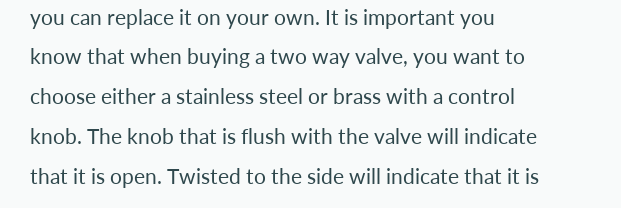you can replace it on your own. It is important you know that when buying a two way valve, you want to choose either a stainless steel or brass with a control knob. The knob that is flush with the valve will indicate that it is open. Twisted to the side will indicate that it is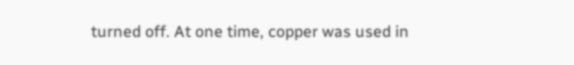turned off. At one time, copper was used in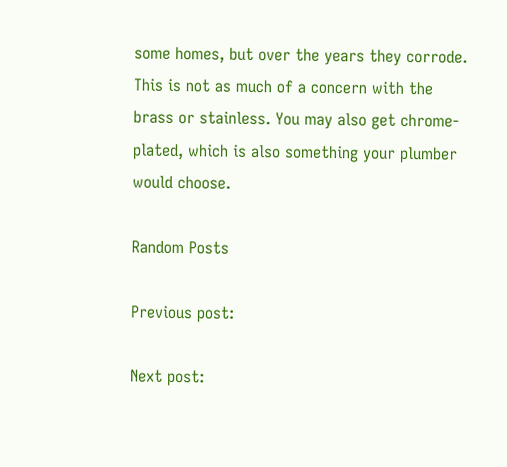some homes, but over the years they corrode. This is not as much of a concern with the brass or stainless. You may also get chrome-plated, which is also something your plumber would choose.

Random Posts

Previous post:

Next post: